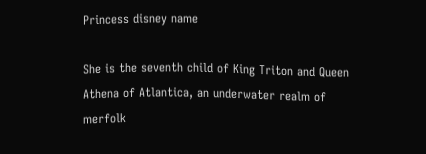Princess disney name

She is the seventh child of King Triton and Queen Athena of Atlantica, an underwater realm of merfolk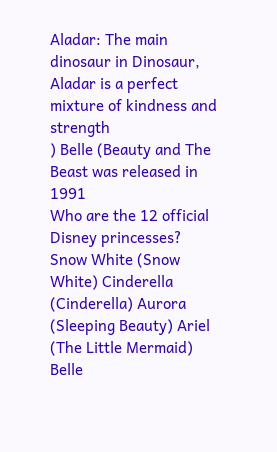Aladar: The main dinosaur in Dinosaur, Aladar is a perfect mixture of kindness and strength
) Belle (Beauty and The Beast was released in 1991
Who are the 12 official Disney princesses? Snow White (Snow White) Cinderella (Cinderella) Aurora (Sleeping Beauty) Ariel (The Little Mermaid) Belle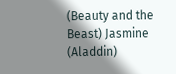(Beauty and the Beast) Jasmine (Aladdin)